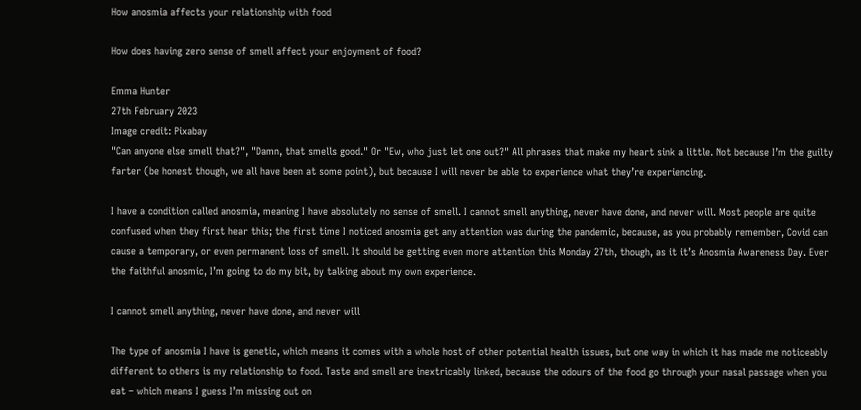How anosmia affects your relationship with food

How does having zero sense of smell affect your enjoyment of food?

Emma Hunter
27th February 2023
Image credit: Pixabay
"Can anyone else smell that?", "Damn, that smells good." Or "Ew, who just let one out?" All phrases that make my heart sink a little. Not because I’m the guilty farter (be honest though, we all have been at some point), but because I will never be able to experience what they’re experiencing.

I have a condition called anosmia, meaning I have absolutely no sense of smell. I cannot smell anything, never have done, and never will. Most people are quite confused when they first hear this; the first time I noticed anosmia get any attention was during the pandemic, because, as you probably remember, Covid can cause a temporary, or even permanent loss of smell. It should be getting even more attention this Monday 27th, though, as it it’s Anosmia Awareness Day. Ever the faithful anosmic, I’m going to do my bit, by talking about my own experience.

I cannot smell anything, never have done, and never will

The type of anosmia I have is genetic, which means it comes with a whole host of other potential health issues, but one way in which it has made me noticeably different to others is my relationship to food. Taste and smell are inextricably linked, because the odours of the food go through your nasal passage when you eat – which means I guess I’m missing out on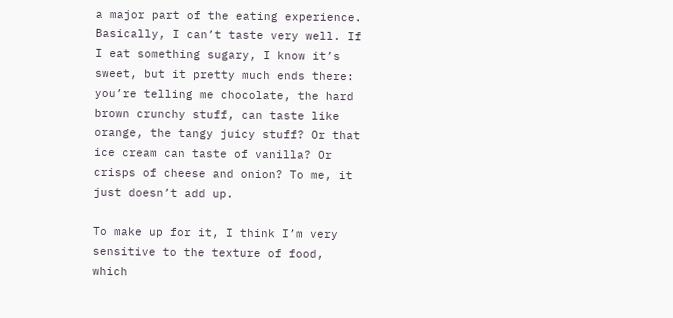a major part of the eating experience. Basically, I can’t taste very well. If I eat something sugary, I know it’s sweet, but it pretty much ends there: you’re telling me chocolate, the hard brown crunchy stuff, can taste like orange, the tangy juicy stuff? Or that ice cream can taste of vanilla? Or crisps of cheese and onion? To me, it just doesn’t add up.

To make up for it, I think I’m very sensitive to the texture of food, which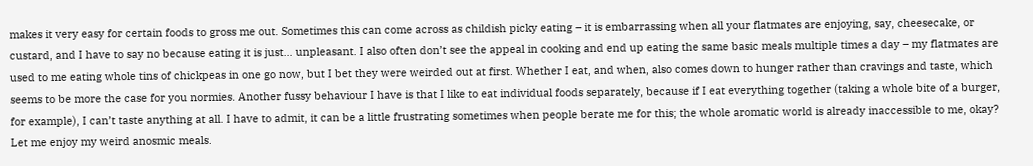makes it very easy for certain foods to gross me out. Sometimes this can come across as childish picky eating – it is embarrassing when all your flatmates are enjoying, say, cheesecake, or custard, and I have to say no because eating it is just… unpleasant. I also often don’t see the appeal in cooking and end up eating the same basic meals multiple times a day – my flatmates are used to me eating whole tins of chickpeas in one go now, but I bet they were weirded out at first. Whether I eat, and when, also comes down to hunger rather than cravings and taste, which seems to be more the case for you normies. Another fussy behaviour I have is that I like to eat individual foods separately, because if I eat everything together (taking a whole bite of a burger, for example), I can’t taste anything at all. I have to admit, it can be a little frustrating sometimes when people berate me for this; the whole aromatic world is already inaccessible to me, okay? Let me enjoy my weird anosmic meals.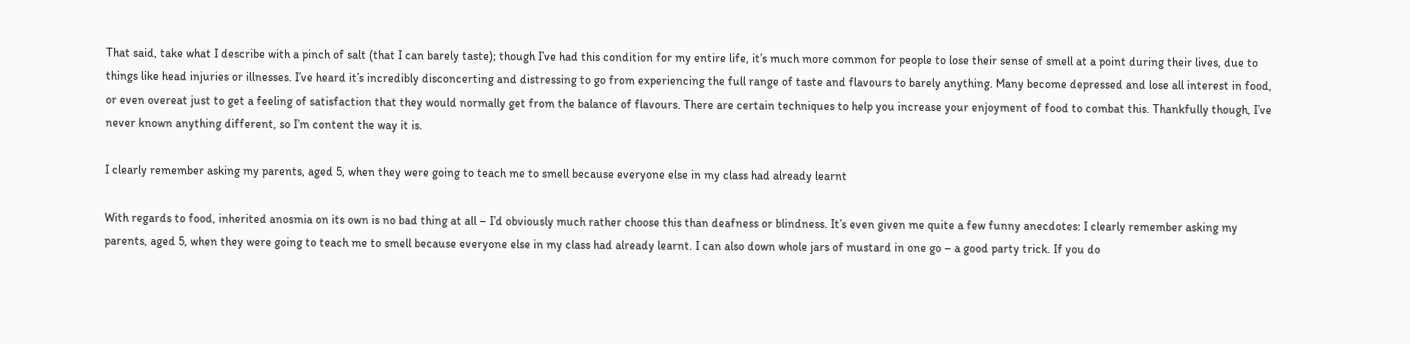That said, take what I describe with a pinch of salt (that I can barely taste); though I’ve had this condition for my entire life, it’s much more common for people to lose their sense of smell at a point during their lives, due to things like head injuries or illnesses. I’ve heard it’s incredibly disconcerting and distressing to go from experiencing the full range of taste and flavours to barely anything. Many become depressed and lose all interest in food, or even overeat just to get a feeling of satisfaction that they would normally get from the balance of flavours. There are certain techniques to help you increase your enjoyment of food to combat this. Thankfully though, I’ve never known anything different, so I’m content the way it is.

I clearly remember asking my parents, aged 5, when they were going to teach me to smell because everyone else in my class had already learnt

With regards to food, inherited anosmia on its own is no bad thing at all – I’d obviously much rather choose this than deafness or blindness. It’s even given me quite a few funny anecdotes: I clearly remember asking my parents, aged 5, when they were going to teach me to smell because everyone else in my class had already learnt. I can also down whole jars of mustard in one go – a good party trick. If you do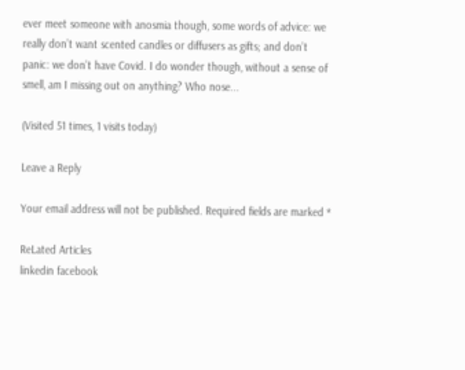ever meet someone with anosmia though, some words of advice: we really don’t want scented candles or diffusers as gifts; and don’t panic: we don’t have Covid. I do wonder though, without a sense of smell, am I missing out on anything? Who nose...

(Visited 51 times, 1 visits today)

Leave a Reply

Your email address will not be published. Required fields are marked *

ReLated Articles
linkedin facebook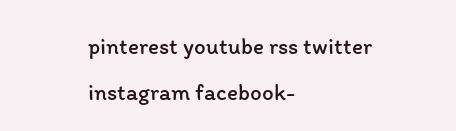pinterest youtube rss twitter instagram facebook-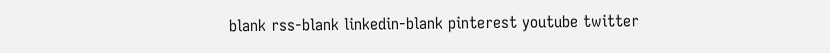blank rss-blank linkedin-blank pinterest youtube twitter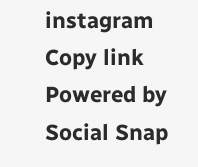instagram
Copy link
Powered by Social Snap